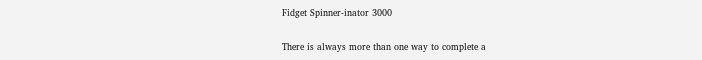Fidget Spinner-inator 3000

There is always more than one way to complete a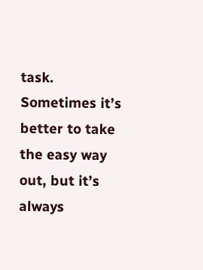task. Sometimes it’s better to take the easy way out, but it’s always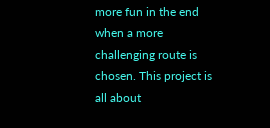more fun in the end when a more challenging route is chosen. This project is all about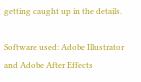getting caught up in the details.

Software used: Adobe Illustrator and Adobe After Effects